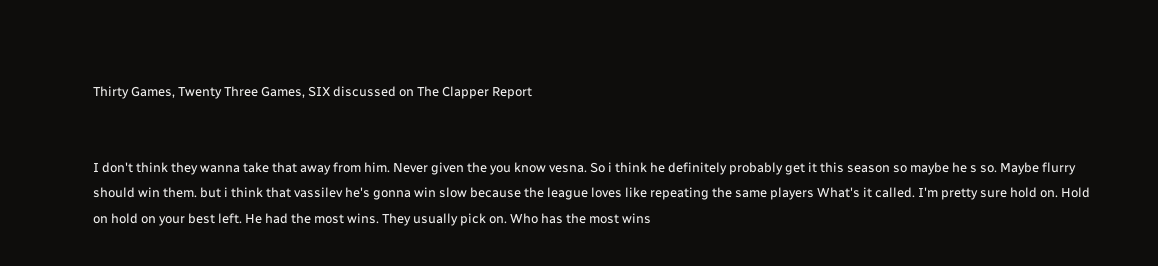Thirty Games, Twenty Three Games, SIX discussed on The Clapper Report


I don't think they wanna take that away from him. Never given the you know vesna. So i think he definitely probably get it this season so maybe he s so. Maybe flurry should win them. but i think that vassilev he's gonna win slow because the league loves like repeating the same players What's it called. I'm pretty sure hold on. Hold on hold on your best left. He had the most wins. They usually pick on. Who has the most wins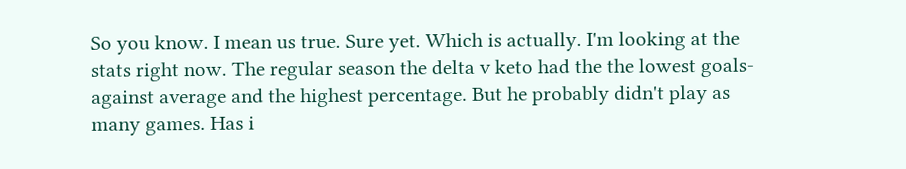So you know. I mean us true. Sure yet. Which is actually. I'm looking at the stats right now. The regular season the delta v keto had the the lowest goals-against average and the highest percentage. But he probably didn't play as many games. Has i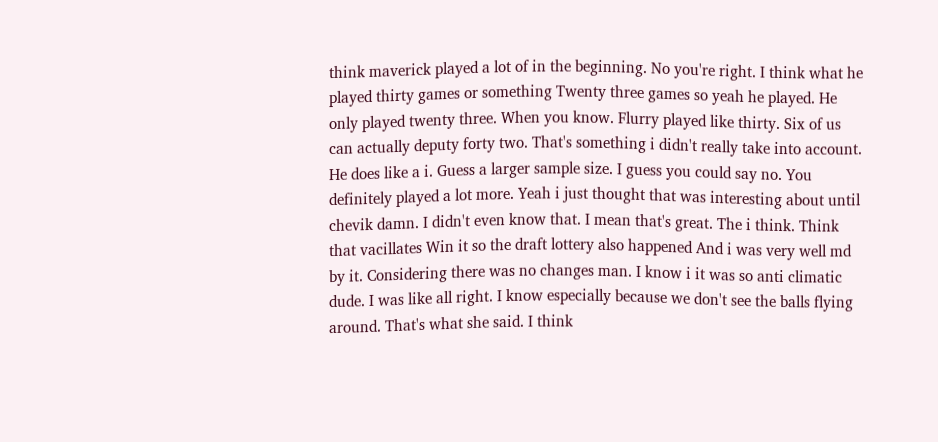think maverick played a lot of in the beginning. No you're right. I think what he played thirty games or something Twenty three games so yeah he played. He only played twenty three. When you know. Flurry played like thirty. Six of us can actually deputy forty two. That's something i didn't really take into account. He does like a i. Guess a larger sample size. I guess you could say no. You definitely played a lot more. Yeah i just thought that was interesting about until chevik damn. I didn't even know that. I mean that's great. The i think. Think that vacillates Win it so the draft lottery also happened And i was very well md by it. Considering there was no changes man. I know i it was so anti climatic dude. I was like all right. I know especially because we don't see the balls flying around. That's what she said. I think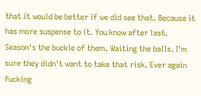that it would be better if we did see that. Because it has more suspense to it. You know after last. Season's the buckle of them. Waiting the balls. I'm sure they didn't want to take that risk. Ever again fucking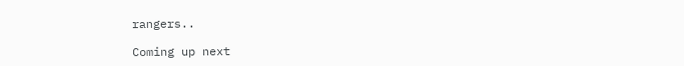rangers..

Coming up next